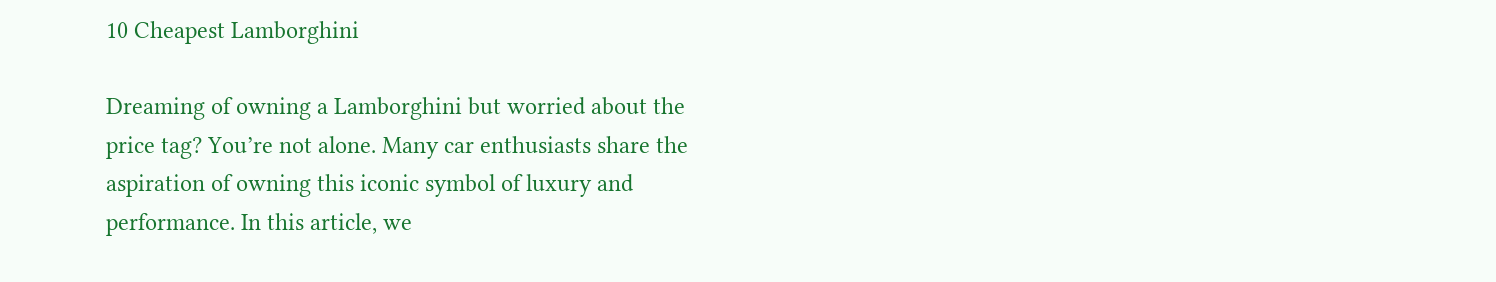10 Cheapest Lamborghini

Dreaming of owning a Lamborghini but worried about the price tag? You’re not alone. Many car enthusiasts share the aspiration of owning this iconic symbol of luxury and performance. In this article, we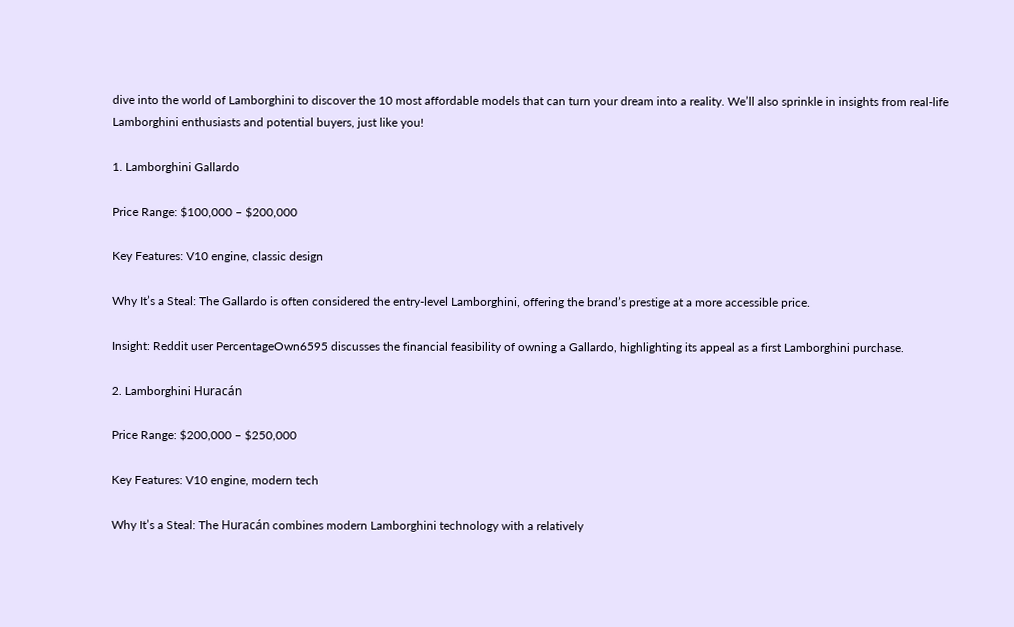dive into the world of Lamborghini to discover the 10 most affordable models that can turn your dream into a reality. We’ll also sprinkle in insights from real-life Lamborghini enthusiasts and potential buyers, just like you!

1. Lamborghini Gallardo

Price Range: $100,000 – $200,000

Key Features: V10 engine, classic design

Why It’s a Steal: The Gallardo is often considered the entry-level Lamborghini, offering the brand’s prestige at a more accessible price.

Insight: Reddit user PercentageOwn6595 discusses the financial feasibility of owning a Gallardo, highlighting its appeal as a first Lamborghini purchase.

2. Lamborghini Huracán

Price Range: $200,000 – $250,000

Key Features: V10 engine, modern tech

Why It’s a Steal: The Huracán combines modern Lamborghini technology with a relatively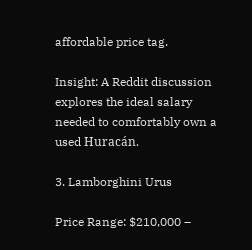affordable price tag.

Insight: A Reddit discussion explores the ideal salary needed to comfortably own a used Huracán.

3. Lamborghini Urus

Price Range: $210,000 –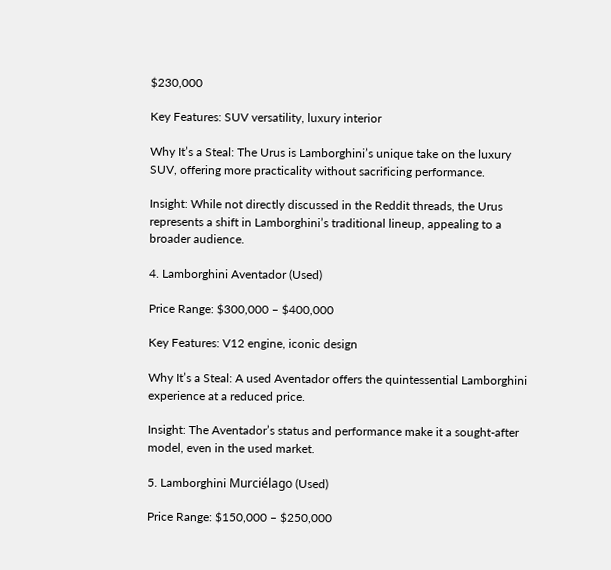$230,000

Key Features: SUV versatility, luxury interior

Why It’s a Steal: The Urus is Lamborghini’s unique take on the luxury SUV, offering more practicality without sacrificing performance.

Insight: While not directly discussed in the Reddit threads, the Urus represents a shift in Lamborghini’s traditional lineup, appealing to a broader audience.

4. Lamborghini Aventador (Used)

Price Range: $300,000 – $400,000

Key Features: V12 engine, iconic design

Why It’s a Steal: A used Aventador offers the quintessential Lamborghini experience at a reduced price.

Insight: The Aventador’s status and performance make it a sought-after model, even in the used market.

5. Lamborghini Murciélago (Used)

Price Range: $150,000 – $250,000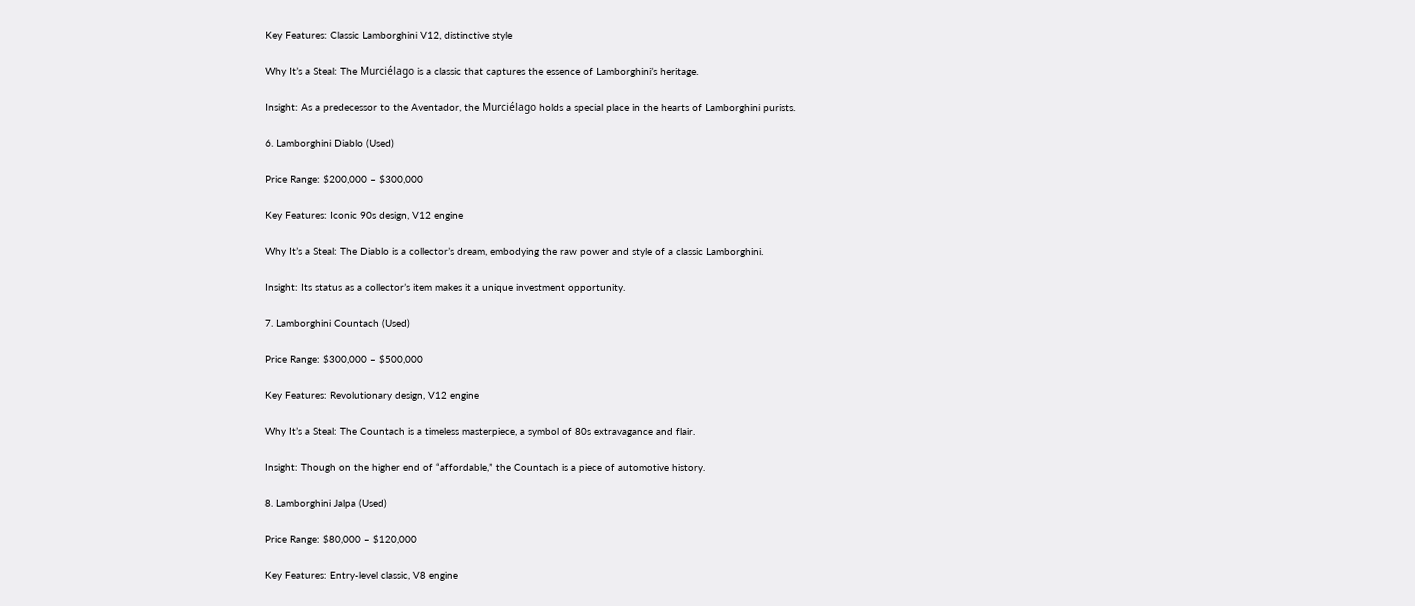Key Features: Classic Lamborghini V12, distinctive style

Why It’s a Steal: The Murciélago is a classic that captures the essence of Lamborghini’s heritage.

Insight: As a predecessor to the Aventador, the Murciélago holds a special place in the hearts of Lamborghini purists.

6. Lamborghini Diablo (Used)

Price Range: $200,000 – $300,000

Key Features: Iconic 90s design, V12 engine

Why It’s a Steal: The Diablo is a collector’s dream, embodying the raw power and style of a classic Lamborghini.

Insight: Its status as a collector’s item makes it a unique investment opportunity.

7. Lamborghini Countach (Used)

Price Range: $300,000 – $500,000

Key Features: Revolutionary design, V12 engine

Why It’s a Steal: The Countach is a timeless masterpiece, a symbol of 80s extravagance and flair.

Insight: Though on the higher end of “affordable,” the Countach is a piece of automotive history.

8. Lamborghini Jalpa (Used)

Price Range: $80,000 – $120,000

Key Features: Entry-level classic, V8 engine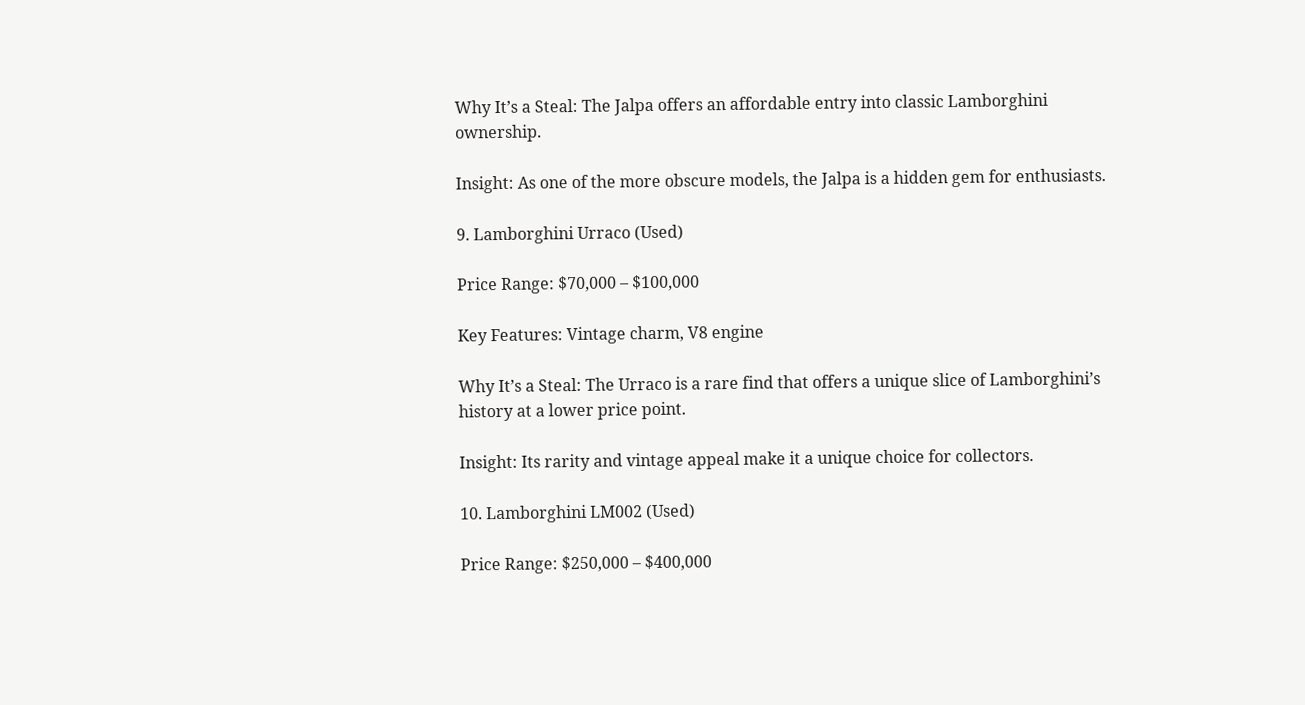Why It’s a Steal: The Jalpa offers an affordable entry into classic Lamborghini ownership.

Insight: As one of the more obscure models, the Jalpa is a hidden gem for enthusiasts.

9. Lamborghini Urraco (Used)

Price Range: $70,000 – $100,000

Key Features: Vintage charm, V8 engine

Why It’s a Steal: The Urraco is a rare find that offers a unique slice of Lamborghini’s history at a lower price point.

Insight: Its rarity and vintage appeal make it a unique choice for collectors.

10. Lamborghini LM002 (Used)

Price Range: $250,000 – $400,000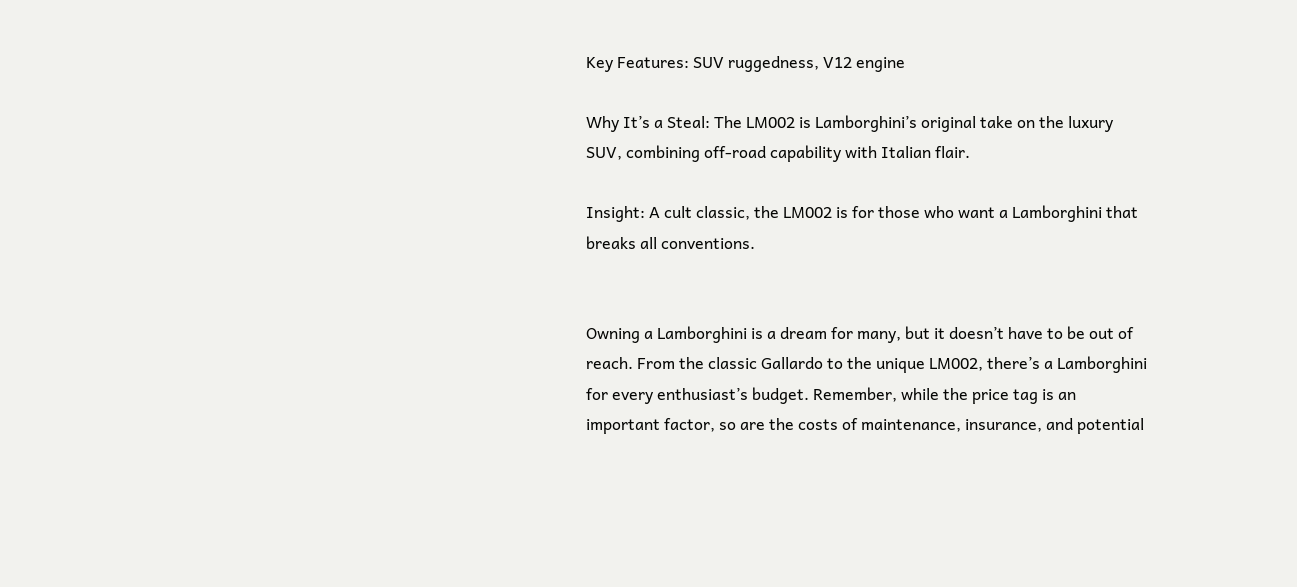Key Features: SUV ruggedness, V12 engine

Why It’s a Steal: The LM002 is Lamborghini’s original take on the luxury SUV, combining off-road capability with Italian flair.

Insight: A cult classic, the LM002 is for those who want a Lamborghini that breaks all conventions.


Owning a Lamborghini is a dream for many, but it doesn’t have to be out of reach. From the classic Gallardo to the unique LM002, there’s a Lamborghini for every enthusiast’s budget. Remember, while the price tag is an important factor, so are the costs of maintenance, insurance, and potential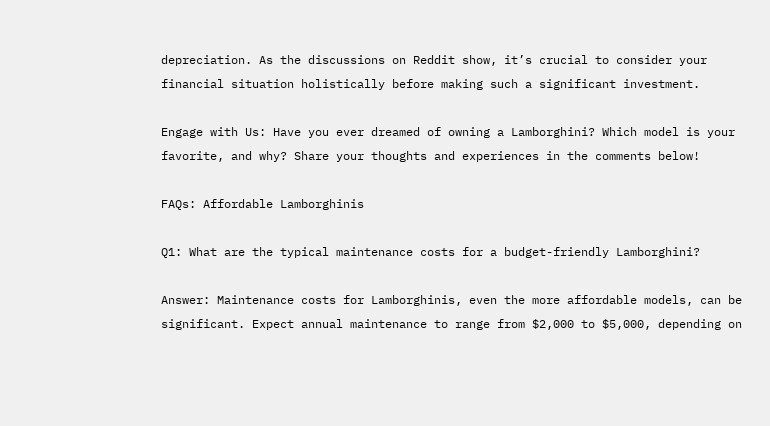depreciation. As the discussions on Reddit show, it’s crucial to consider your financial situation holistically before making such a significant investment.

Engage with Us: Have you ever dreamed of owning a Lamborghini? Which model is your favorite, and why? Share your thoughts and experiences in the comments below!

FAQs: Affordable Lamborghinis

Q1: What are the typical maintenance costs for a budget-friendly Lamborghini?

Answer: Maintenance costs for Lamborghinis, even the more affordable models, can be significant. Expect annual maintenance to range from $2,000 to $5,000, depending on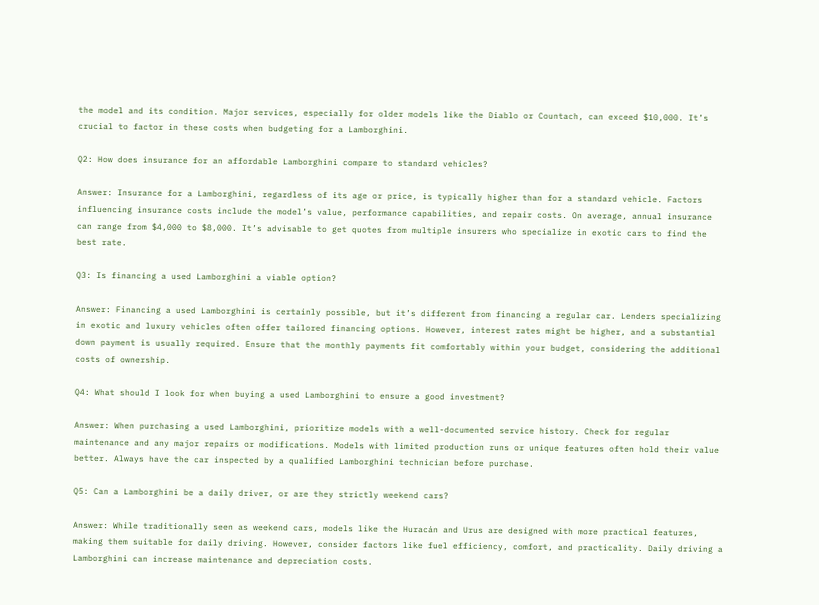the model and its condition. Major services, especially for older models like the Diablo or Countach, can exceed $10,000. It’s crucial to factor in these costs when budgeting for a Lamborghini.

Q2: How does insurance for an affordable Lamborghini compare to standard vehicles?

Answer: Insurance for a Lamborghini, regardless of its age or price, is typically higher than for a standard vehicle. Factors influencing insurance costs include the model’s value, performance capabilities, and repair costs. On average, annual insurance can range from $4,000 to $8,000. It’s advisable to get quotes from multiple insurers who specialize in exotic cars to find the best rate.

Q3: Is financing a used Lamborghini a viable option?

Answer: Financing a used Lamborghini is certainly possible, but it’s different from financing a regular car. Lenders specializing in exotic and luxury vehicles often offer tailored financing options. However, interest rates might be higher, and a substantial down payment is usually required. Ensure that the monthly payments fit comfortably within your budget, considering the additional costs of ownership.

Q4: What should I look for when buying a used Lamborghini to ensure a good investment?

Answer: When purchasing a used Lamborghini, prioritize models with a well-documented service history. Check for regular maintenance and any major repairs or modifications. Models with limited production runs or unique features often hold their value better. Always have the car inspected by a qualified Lamborghini technician before purchase.

Q5: Can a Lamborghini be a daily driver, or are they strictly weekend cars?

Answer: While traditionally seen as weekend cars, models like the Huracán and Urus are designed with more practical features, making them suitable for daily driving. However, consider factors like fuel efficiency, comfort, and practicality. Daily driving a Lamborghini can increase maintenance and depreciation costs.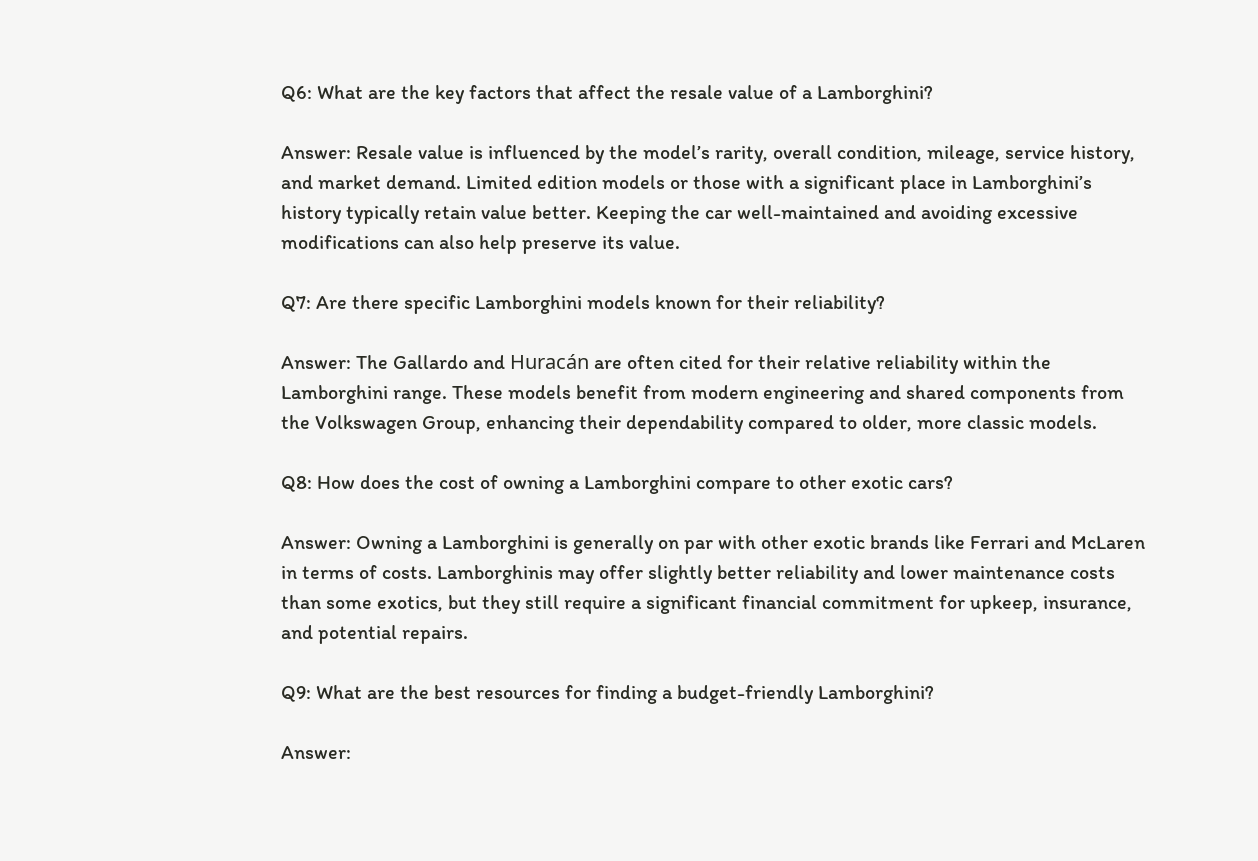Q6: What are the key factors that affect the resale value of a Lamborghini?

Answer: Resale value is influenced by the model’s rarity, overall condition, mileage, service history, and market demand. Limited edition models or those with a significant place in Lamborghini’s history typically retain value better. Keeping the car well-maintained and avoiding excessive modifications can also help preserve its value.

Q7: Are there specific Lamborghini models known for their reliability?

Answer: The Gallardo and Huracán are often cited for their relative reliability within the Lamborghini range. These models benefit from modern engineering and shared components from the Volkswagen Group, enhancing their dependability compared to older, more classic models.

Q8: How does the cost of owning a Lamborghini compare to other exotic cars?

Answer: Owning a Lamborghini is generally on par with other exotic brands like Ferrari and McLaren in terms of costs. Lamborghinis may offer slightly better reliability and lower maintenance costs than some exotics, but they still require a significant financial commitment for upkeep, insurance, and potential repairs.

Q9: What are the best resources for finding a budget-friendly Lamborghini?

Answer: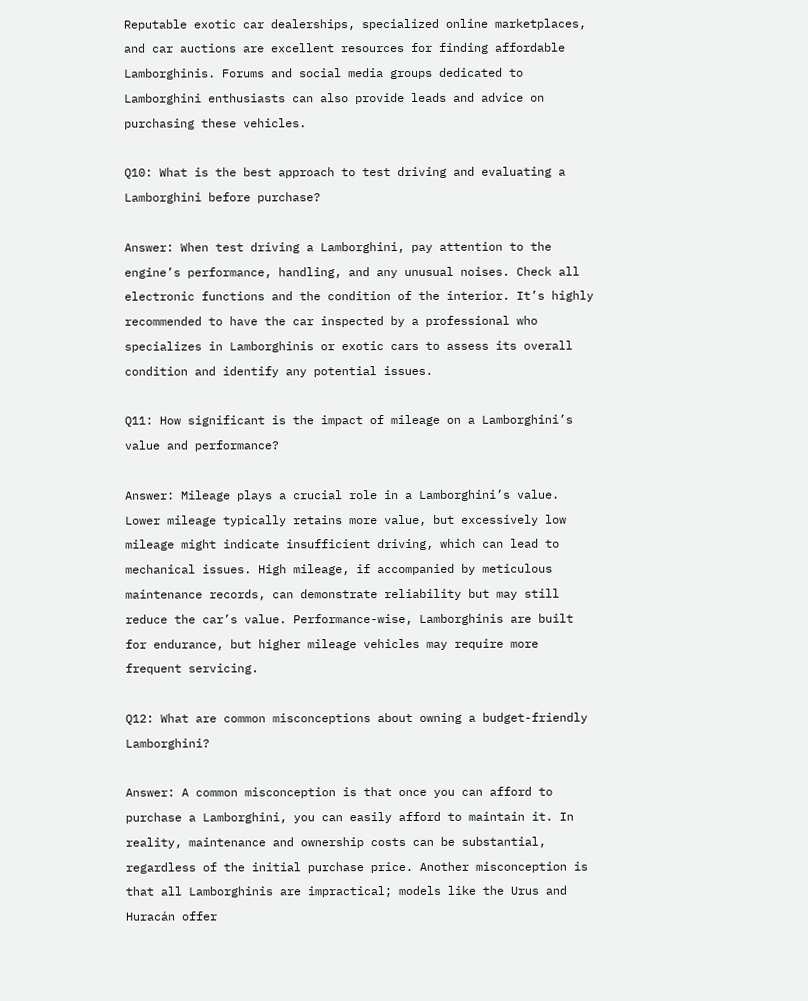Reputable exotic car dealerships, specialized online marketplaces, and car auctions are excellent resources for finding affordable Lamborghinis. Forums and social media groups dedicated to Lamborghini enthusiasts can also provide leads and advice on purchasing these vehicles.

Q10: What is the best approach to test driving and evaluating a Lamborghini before purchase?

Answer: When test driving a Lamborghini, pay attention to the engine’s performance, handling, and any unusual noises. Check all electronic functions and the condition of the interior. It’s highly recommended to have the car inspected by a professional who specializes in Lamborghinis or exotic cars to assess its overall condition and identify any potential issues.

Q11: How significant is the impact of mileage on a Lamborghini’s value and performance?

Answer: Mileage plays a crucial role in a Lamborghini’s value. Lower mileage typically retains more value, but excessively low mileage might indicate insufficient driving, which can lead to mechanical issues. High mileage, if accompanied by meticulous maintenance records, can demonstrate reliability but may still reduce the car’s value. Performance-wise, Lamborghinis are built for endurance, but higher mileage vehicles may require more frequent servicing.

Q12: What are common misconceptions about owning a budget-friendly Lamborghini?

Answer: A common misconception is that once you can afford to purchase a Lamborghini, you can easily afford to maintain it. In reality, maintenance and ownership costs can be substantial, regardless of the initial purchase price. Another misconception is that all Lamborghinis are impractical; models like the Urus and Huracán offer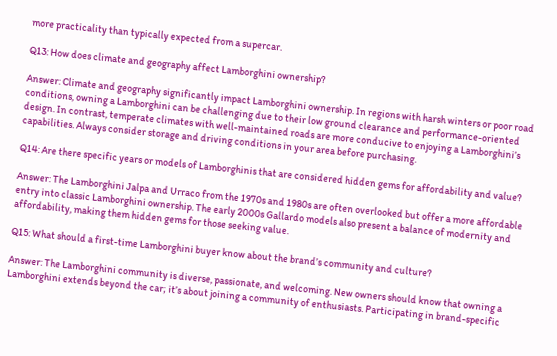more practicality than typically expected from a supercar.

Q13: How does climate and geography affect Lamborghini ownership?

Answer: Climate and geography significantly impact Lamborghini ownership. In regions with harsh winters or poor road conditions, owning a Lamborghini can be challenging due to their low ground clearance and performance-oriented design. In contrast, temperate climates with well-maintained roads are more conducive to enjoying a Lamborghini’s capabilities. Always consider storage and driving conditions in your area before purchasing.

Q14: Are there specific years or models of Lamborghinis that are considered hidden gems for affordability and value?

Answer: The Lamborghini Jalpa and Urraco from the 1970s and 1980s are often overlooked but offer a more affordable entry into classic Lamborghini ownership. The early 2000s Gallardo models also present a balance of modernity and affordability, making them hidden gems for those seeking value.

Q15: What should a first-time Lamborghini buyer know about the brand’s community and culture?

Answer: The Lamborghini community is diverse, passionate, and welcoming. New owners should know that owning a Lamborghini extends beyond the car; it’s about joining a community of enthusiasts. Participating in brand-specific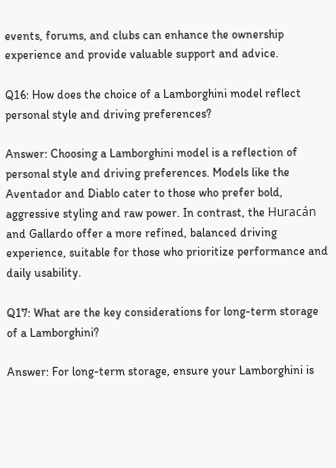events, forums, and clubs can enhance the ownership experience and provide valuable support and advice.

Q16: How does the choice of a Lamborghini model reflect personal style and driving preferences?

Answer: Choosing a Lamborghini model is a reflection of personal style and driving preferences. Models like the Aventador and Diablo cater to those who prefer bold, aggressive styling and raw power. In contrast, the Huracán and Gallardo offer a more refined, balanced driving experience, suitable for those who prioritize performance and daily usability.

Q17: What are the key considerations for long-term storage of a Lamborghini?

Answer: For long-term storage, ensure your Lamborghini is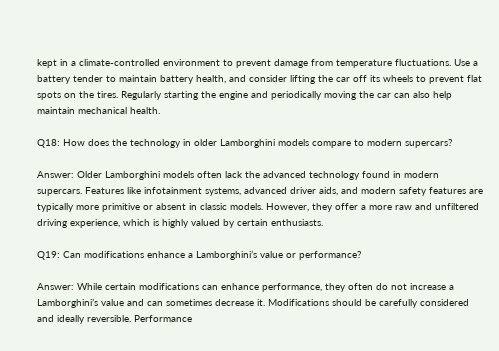kept in a climate-controlled environment to prevent damage from temperature fluctuations. Use a battery tender to maintain battery health, and consider lifting the car off its wheels to prevent flat spots on the tires. Regularly starting the engine and periodically moving the car can also help maintain mechanical health.

Q18: How does the technology in older Lamborghini models compare to modern supercars?

Answer: Older Lamborghini models often lack the advanced technology found in modern supercars. Features like infotainment systems, advanced driver aids, and modern safety features are typically more primitive or absent in classic models. However, they offer a more raw and unfiltered driving experience, which is highly valued by certain enthusiasts.

Q19: Can modifications enhance a Lamborghini’s value or performance?

Answer: While certain modifications can enhance performance, they often do not increase a Lamborghini’s value and can sometimes decrease it. Modifications should be carefully considered and ideally reversible. Performance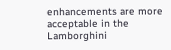enhancements are more acceptable in the Lamborghini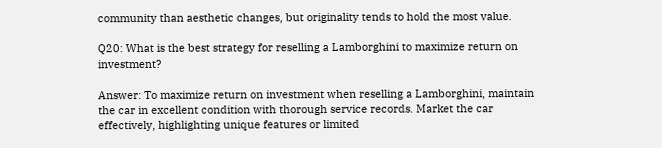community than aesthetic changes, but originality tends to hold the most value.

Q20: What is the best strategy for reselling a Lamborghini to maximize return on investment?

Answer: To maximize return on investment when reselling a Lamborghini, maintain the car in excellent condition with thorough service records. Market the car effectively, highlighting unique features or limited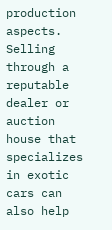production aspects. Selling through a reputable dealer or auction house that specializes in exotic cars can also help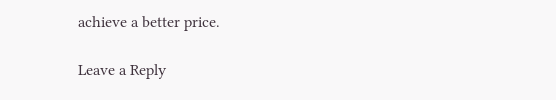achieve a better price.

Leave a Reply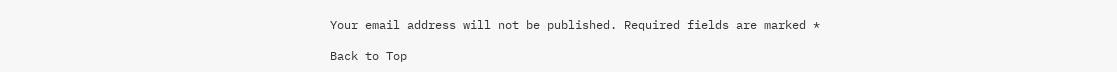Your email address will not be published. Required fields are marked *

Back to Top